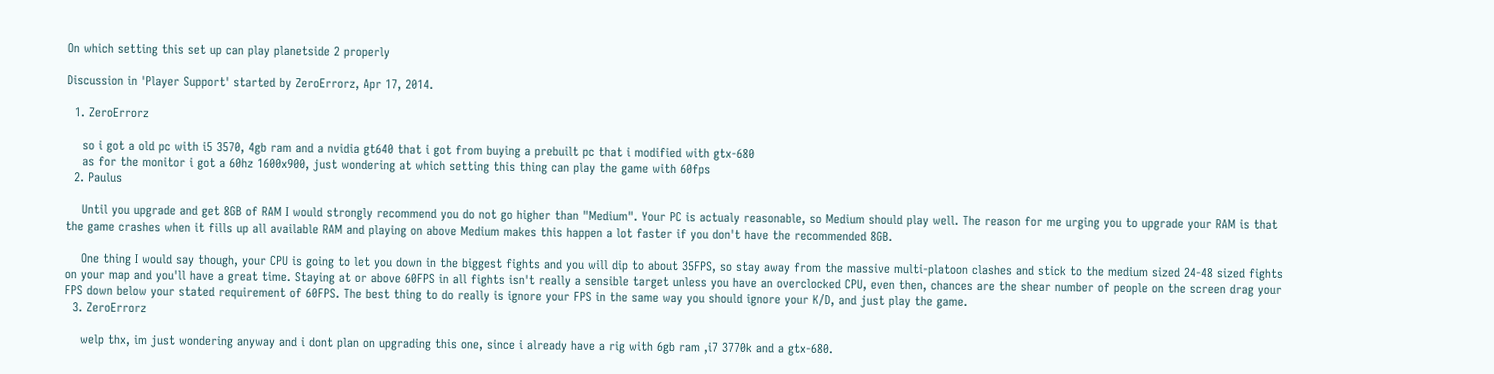On which setting this set up can play planetside 2 properly

Discussion in 'Player Support' started by ZeroErrorz, Apr 17, 2014.

  1. ZeroErrorz

    so i got a old pc with i5 3570, 4gb ram and a nvidia gt640 that i got from buying a prebuilt pc that i modified with gtx-680
    as for the monitor i got a 60hz 1600x900, just wondering at which setting this thing can play the game with 60fps
  2. Paulus

    Until you upgrade and get 8GB of RAM I would strongly recommend you do not go higher than "Medium". Your PC is actualy reasonable, so Medium should play well. The reason for me urging you to upgrade your RAM is that the game crashes when it fills up all available RAM and playing on above Medium makes this happen a lot faster if you don't have the recommended 8GB.

    One thing I would say though, your CPU is going to let you down in the biggest fights and you will dip to about 35FPS, so stay away from the massive multi-platoon clashes and stick to the medium sized 24-48 sized fights on your map and you'll have a great time. Staying at or above 60FPS in all fights isn't really a sensible target unless you have an overclocked CPU, even then, chances are the shear number of people on the screen drag your FPS down below your stated requirement of 60FPS. The best thing to do really is ignore your FPS in the same way you should ignore your K/D, and just play the game.
  3. ZeroErrorz

    welp thx, im just wondering anyway and i dont plan on upgrading this one, since i already have a rig with 6gb ram ,i7 3770k and a gtx-680.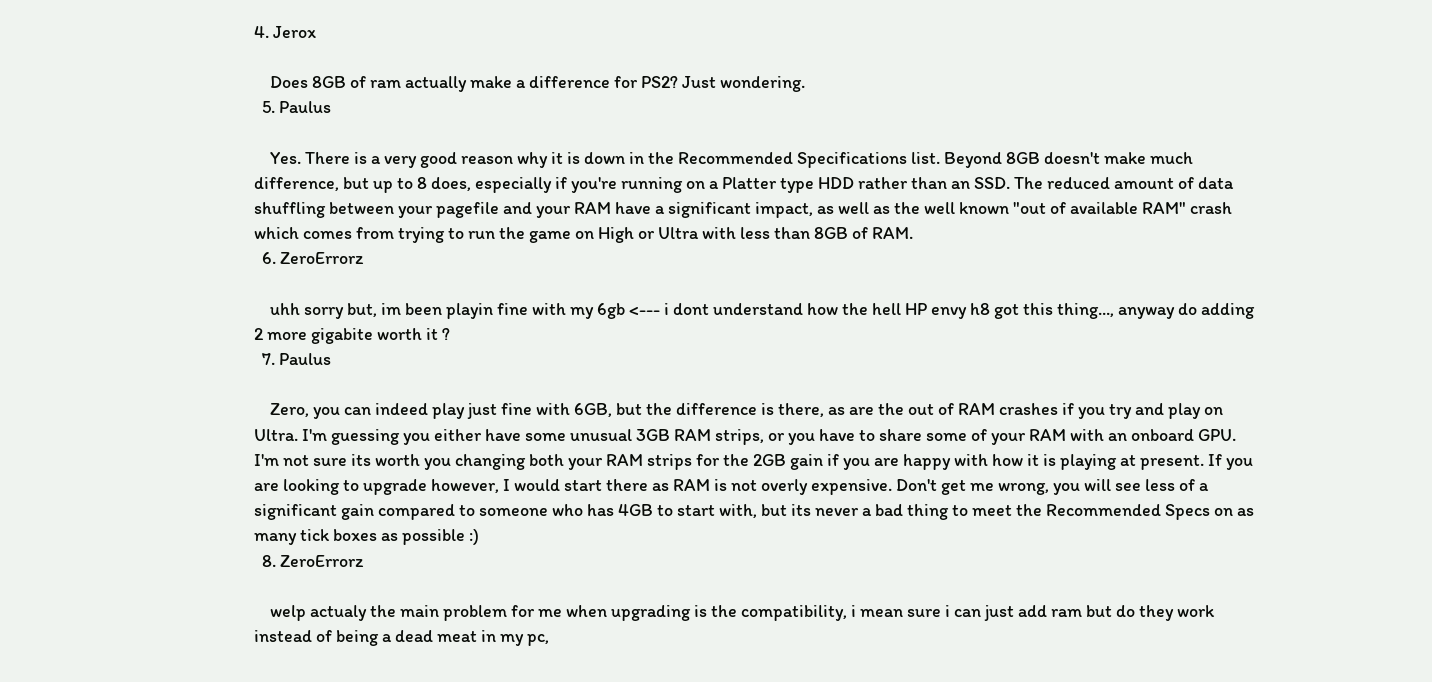4. Jerox

    Does 8GB of ram actually make a difference for PS2? Just wondering.
  5. Paulus

    Yes. There is a very good reason why it is down in the Recommended Specifications list. Beyond 8GB doesn't make much difference, but up to 8 does, especially if you're running on a Platter type HDD rather than an SSD. The reduced amount of data shuffling between your pagefile and your RAM have a significant impact, as well as the well known "out of available RAM" crash which comes from trying to run the game on High or Ultra with less than 8GB of RAM.
  6. ZeroErrorz

    uhh sorry but, im been playin fine with my 6gb <--- i dont understand how the hell HP envy h8 got this thing..., anyway do adding 2 more gigabite worth it ?
  7. Paulus

    Zero, you can indeed play just fine with 6GB, but the difference is there, as are the out of RAM crashes if you try and play on Ultra. I'm guessing you either have some unusual 3GB RAM strips, or you have to share some of your RAM with an onboard GPU. I'm not sure its worth you changing both your RAM strips for the 2GB gain if you are happy with how it is playing at present. If you are looking to upgrade however, I would start there as RAM is not overly expensive. Don't get me wrong, you will see less of a significant gain compared to someone who has 4GB to start with, but its never a bad thing to meet the Recommended Specs on as many tick boxes as possible :)
  8. ZeroErrorz

    welp actualy the main problem for me when upgrading is the compatibility, i mean sure i can just add ram but do they work instead of being a dead meat in my pc,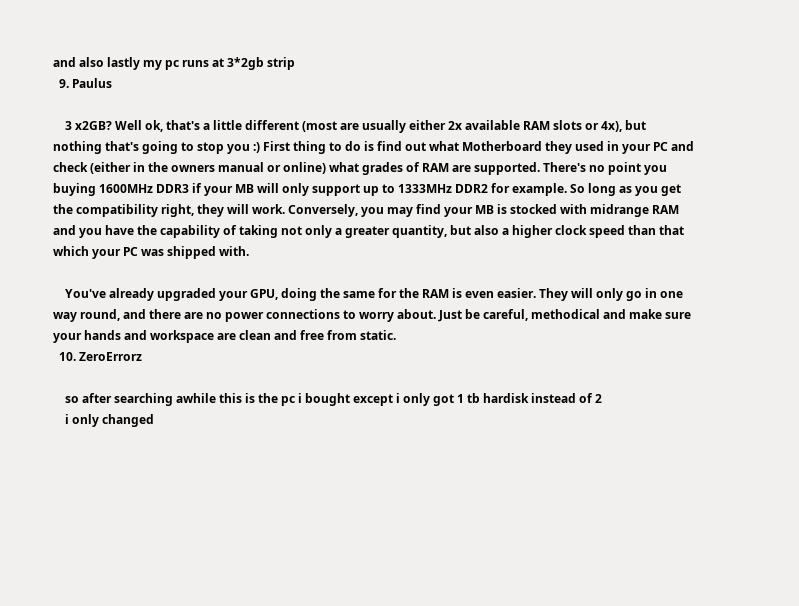and also lastly my pc runs at 3*2gb strip
  9. Paulus

    3 x2GB? Well ok, that's a little different (most are usually either 2x available RAM slots or 4x), but nothing that's going to stop you :) First thing to do is find out what Motherboard they used in your PC and check (either in the owners manual or online) what grades of RAM are supported. There's no point you buying 1600MHz DDR3 if your MB will only support up to 1333MHz DDR2 for example. So long as you get the compatibility right, they will work. Conversely, you may find your MB is stocked with midrange RAM and you have the capability of taking not only a greater quantity, but also a higher clock speed than that which your PC was shipped with.

    You've already upgraded your GPU, doing the same for the RAM is even easier. They will only go in one way round, and there are no power connections to worry about. Just be careful, methodical and make sure your hands and workspace are clean and free from static.
  10. ZeroErrorz

    so after searching awhile this is the pc i bought except i only got 1 tb hardisk instead of 2
    i only changed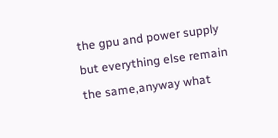the gpu and power supply but everything else remain the same,anyway what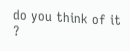do you think of it ?